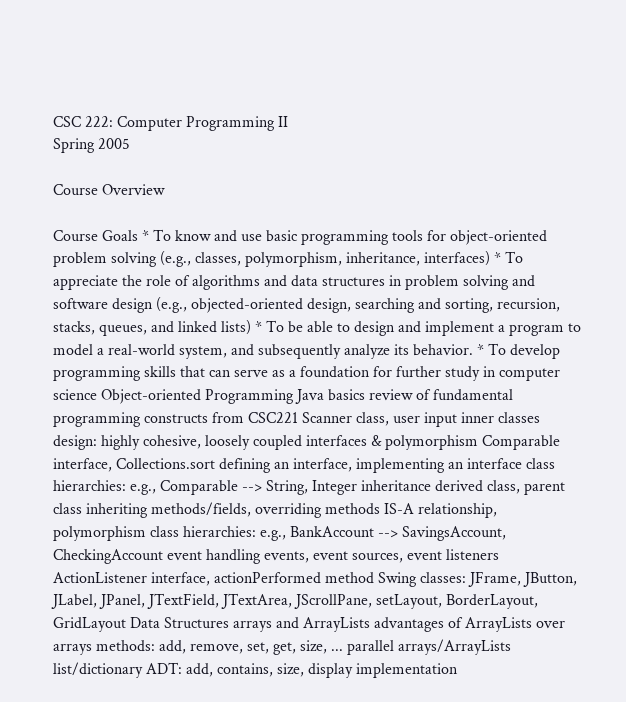CSC 222: Computer Programming II
Spring 2005

Course Overview

Course Goals * To know and use basic programming tools for object-oriented problem solving (e.g., classes, polymorphism, inheritance, interfaces) * To appreciate the role of algorithms and data structures in problem solving and software design (e.g., objected-oriented design, searching and sorting, recursion, stacks, queues, and linked lists) * To be able to design and implement a program to model a real-world system, and subsequently analyze its behavior. * To develop programming skills that can serve as a foundation for further study in computer science Object-oriented Programming Java basics review of fundamental programming constructs from CSC221 Scanner class, user input inner classes design: highly cohesive, loosely coupled interfaces & polymorphism Comparable interface, Collections.sort defining an interface, implementing an interface class hierarchies: e.g., Comparable --> String, Integer inheritance derived class, parent class inheriting methods/fields, overriding methods IS-A relationship, polymorphism class hierarchies: e.g., BankAccount --> SavingsAccount, CheckingAccount event handling events, event sources, event listeners ActionListener interface, actionPerformed method Swing classes: JFrame, JButton, JLabel, JPanel, JTextField, JTextArea, JScrollPane, setLayout, BorderLayout, GridLayout Data Structures arrays and ArrayLists advantages of ArrayLists over arrays methods: add, remove, set, get, size, ... parallel arrays/ArrayLists list/dictionary ADT: add, contains, size, display implementation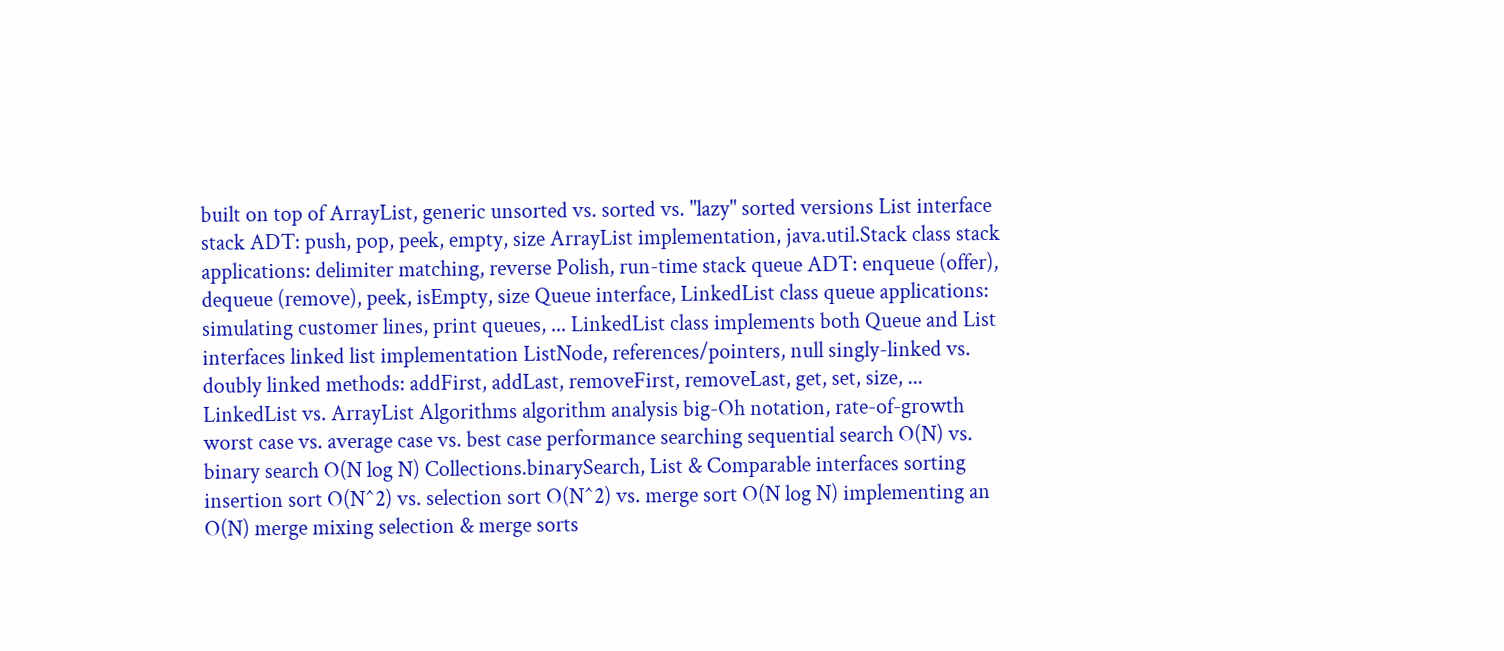built on top of ArrayList, generic unsorted vs. sorted vs. "lazy" sorted versions List interface stack ADT: push, pop, peek, empty, size ArrayList implementation, java.util.Stack class stack applications: delimiter matching, reverse Polish, run-time stack queue ADT: enqueue (offer), dequeue (remove), peek, isEmpty, size Queue interface, LinkedList class queue applications: simulating customer lines, print queues, ... LinkedList class implements both Queue and List interfaces linked list implementation ListNode, references/pointers, null singly-linked vs. doubly linked methods: addFirst, addLast, removeFirst, removeLast, get, set, size, ... LinkedList vs. ArrayList Algorithms algorithm analysis big-Oh notation, rate-of-growth worst case vs. average case vs. best case performance searching sequential search O(N) vs. binary search O(N log N) Collections.binarySearch, List & Comparable interfaces sorting insertion sort O(N^2) vs. selection sort O(N^2) vs. merge sort O(N log N) implementing an O(N) merge mixing selection & merge sorts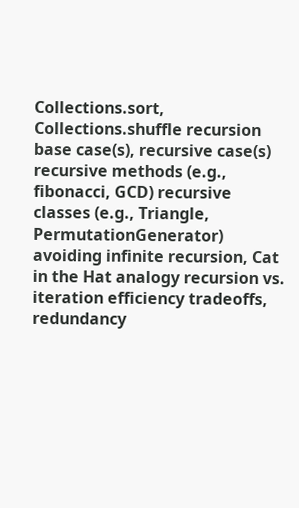Collections.sort, Collections.shuffle recursion base case(s), recursive case(s) recursive methods (e.g., fibonacci, GCD) recursive classes (e.g., Triangle, PermutationGenerator) avoiding infinite recursion, Cat in the Hat analogy recursion vs. iteration efficiency tradeoffs, redundancy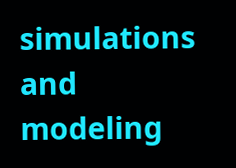simulations and modeling